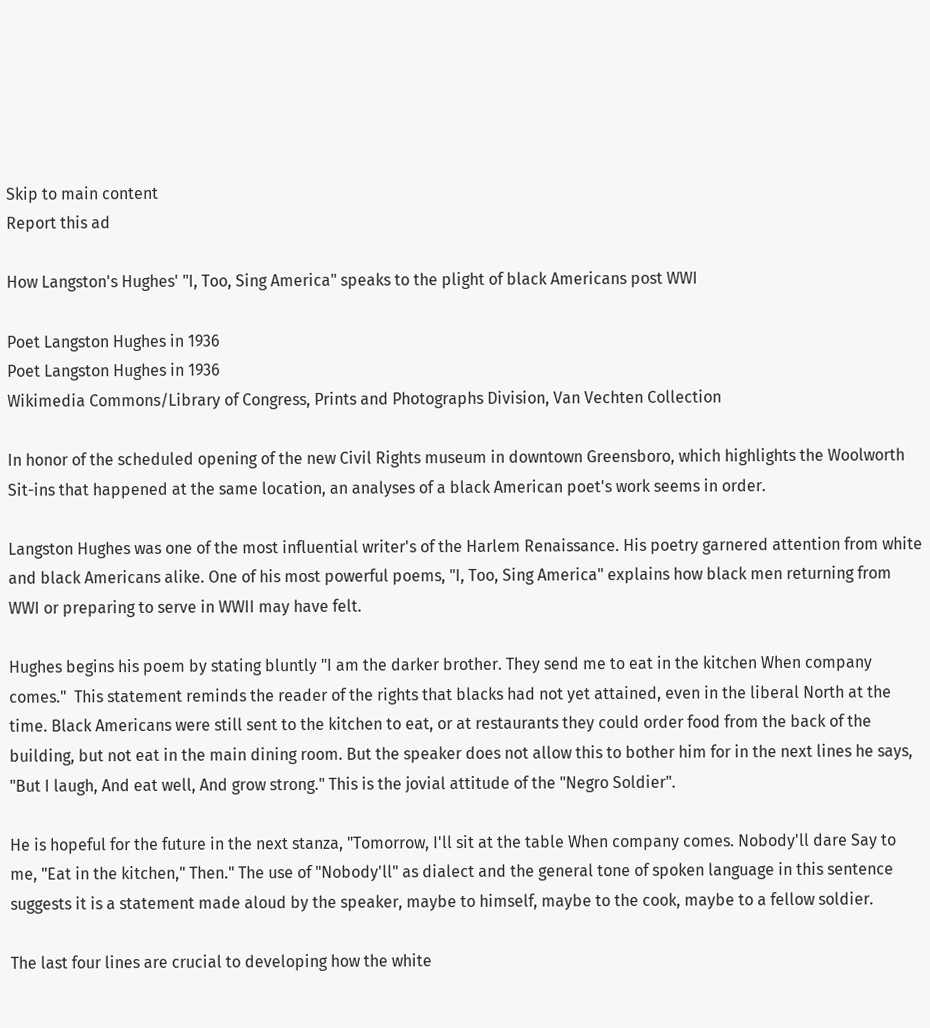Skip to main content
Report this ad

How Langston's Hughes' "I, Too, Sing America" speaks to the plight of black Americans post WWI

Poet Langston Hughes in 1936
Poet Langston Hughes in 1936
Wikimedia Commons/Library of Congress, Prints and Photographs Division, Van Vechten Collection

In honor of the scheduled opening of the new Civil Rights museum in downtown Greensboro, which highlights the Woolworth Sit-ins that happened at the same location, an analyses of a black American poet's work seems in order.

Langston Hughes was one of the most influential writer's of the Harlem Renaissance. His poetry garnered attention from white and black Americans alike. One of his most powerful poems, "I, Too, Sing America" explains how black men returning from WWI or preparing to serve in WWII may have felt.

Hughes begins his poem by stating bluntly "I am the darker brother. They send me to eat in the kitchen When company comes."  This statement reminds the reader of the rights that blacks had not yet attained, even in the liberal North at the time. Black Americans were still sent to the kitchen to eat, or at restaurants they could order food from the back of the building, but not eat in the main dining room. But the speaker does not allow this to bother him for in the next lines he says, "But I laugh, And eat well, And grow strong." This is the jovial attitude of the "Negro Soldier".

He is hopeful for the future in the next stanza, "Tomorrow, I'll sit at the table When company comes. Nobody'll dare Say to me, "Eat in the kitchen," Then." The use of "Nobody'll" as dialect and the general tone of spoken language in this sentence suggests it is a statement made aloud by the speaker, maybe to himself, maybe to the cook, maybe to a fellow soldier.

The last four lines are crucial to developing how the white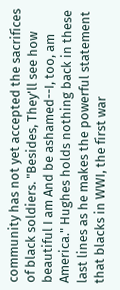community has not yet accepted the sacrifices of black soldiers. "Besides, They'll see how beautiful I am And be ashamed--I, too, am America." Hughes holds nothing back in these last lines as he makes the powerful statement that blacks in WWI, the first war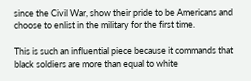since the Civil War, show their pride to be Americans and choose to enlist in the military for the first time.

This is such an influential piece because it commands that black soldiers are more than equal to white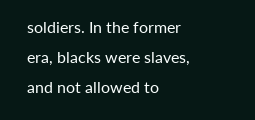soldiers. In the former era, blacks were slaves, and not allowed to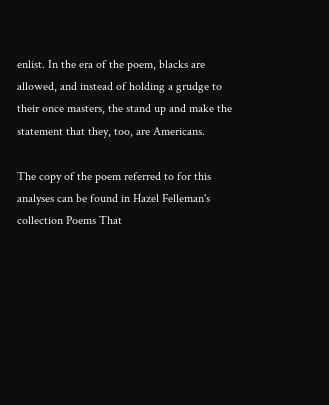enlist. In the era of the poem, blacks are allowed, and instead of holding a grudge to their once masters, the stand up and make the statement that they, too, are Americans.

The copy of the poem referred to for this analyses can be found in Hazel Felleman's collection Poems That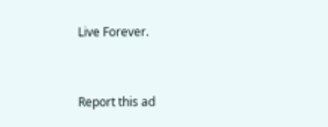Live Forever.


Report this ad